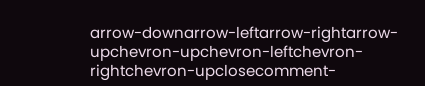arrow-downarrow-leftarrow-rightarrow-upchevron-upchevron-leftchevron-rightchevron-upclosecomment-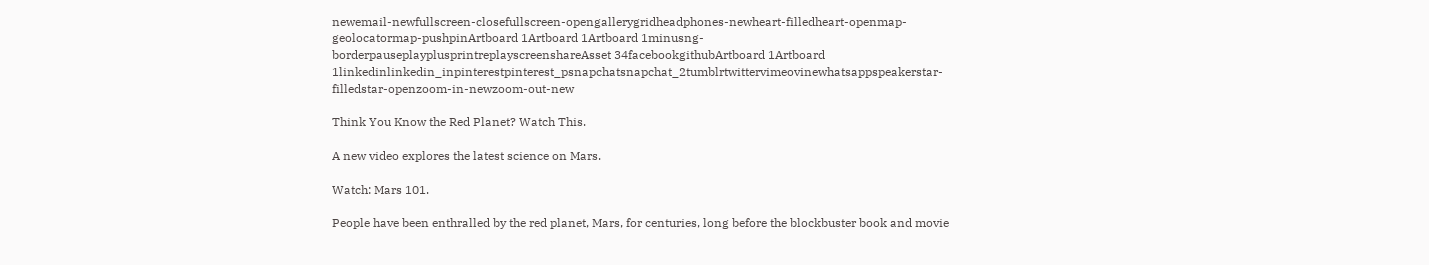newemail-newfullscreen-closefullscreen-opengallerygridheadphones-newheart-filledheart-openmap-geolocatormap-pushpinArtboard 1Artboard 1Artboard 1minusng-borderpauseplayplusprintreplayscreenshareAsset 34facebookgithubArtboard 1Artboard 1linkedinlinkedin_inpinterestpinterest_psnapchatsnapchat_2tumblrtwittervimeovinewhatsappspeakerstar-filledstar-openzoom-in-newzoom-out-new

Think You Know the Red Planet? Watch This.

A new video explores the latest science on Mars.

Watch: Mars 101.

People have been enthralled by the red planet, Mars, for centuries, long before the blockbuster book and movie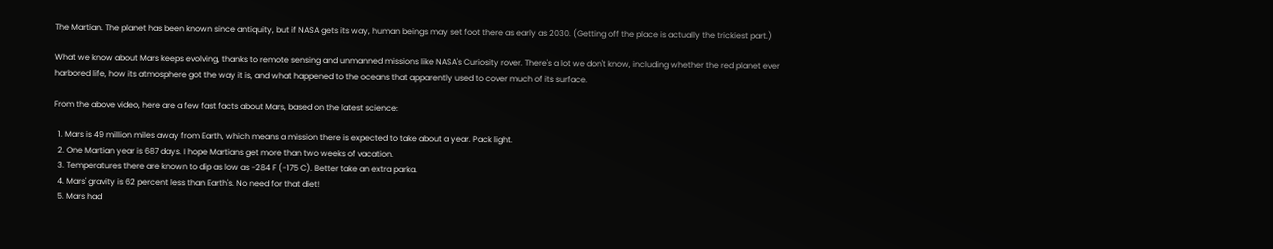The Martian. The planet has been known since antiquity, but if NASA gets its way, human beings may set foot there as early as 2030. (Getting off the place is actually the trickiest part.)

What we know about Mars keeps evolving, thanks to remote sensing and unmanned missions like NASA's Curiosity rover. There's a lot we don't know, including whether the red planet ever harbored life, how its atmosphere got the way it is, and what happened to the oceans that apparently used to cover much of its surface.

From the above video, here are a few fast facts about Mars, based on the latest science:

  1. Mars is 49 million miles away from Earth, which means a mission there is expected to take about a year. Pack light.
  2. One Martian year is 687 days. I hope Martians get more than two weeks of vacation.
  3. Temperatures there are known to dip as low as -284 F (-175 C). Better take an extra parka.
  4. Mars' gravity is 62 percent less than Earth's. No need for that diet!
  5. Mars had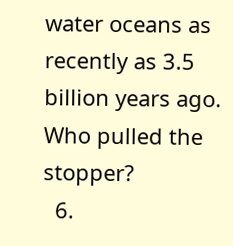water oceans as recently as 3.5 billion years ago. Who pulled the stopper?
  6.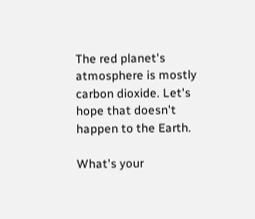The red planet's atmosphere is mostly carbon dioxide. Let's hope that doesn't happen to the Earth.

What's your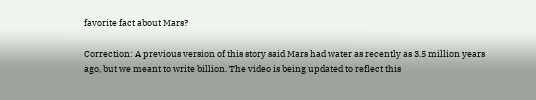favorite fact about Mars?

Correction: A previous version of this story said Mars had water as recently as 3.5 million years ago, but we meant to write billion. The video is being updated to reflect this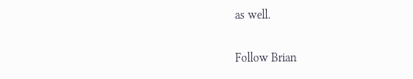as well.

Follow Brian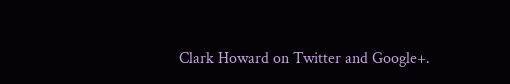Clark Howard on Twitter and Google+.